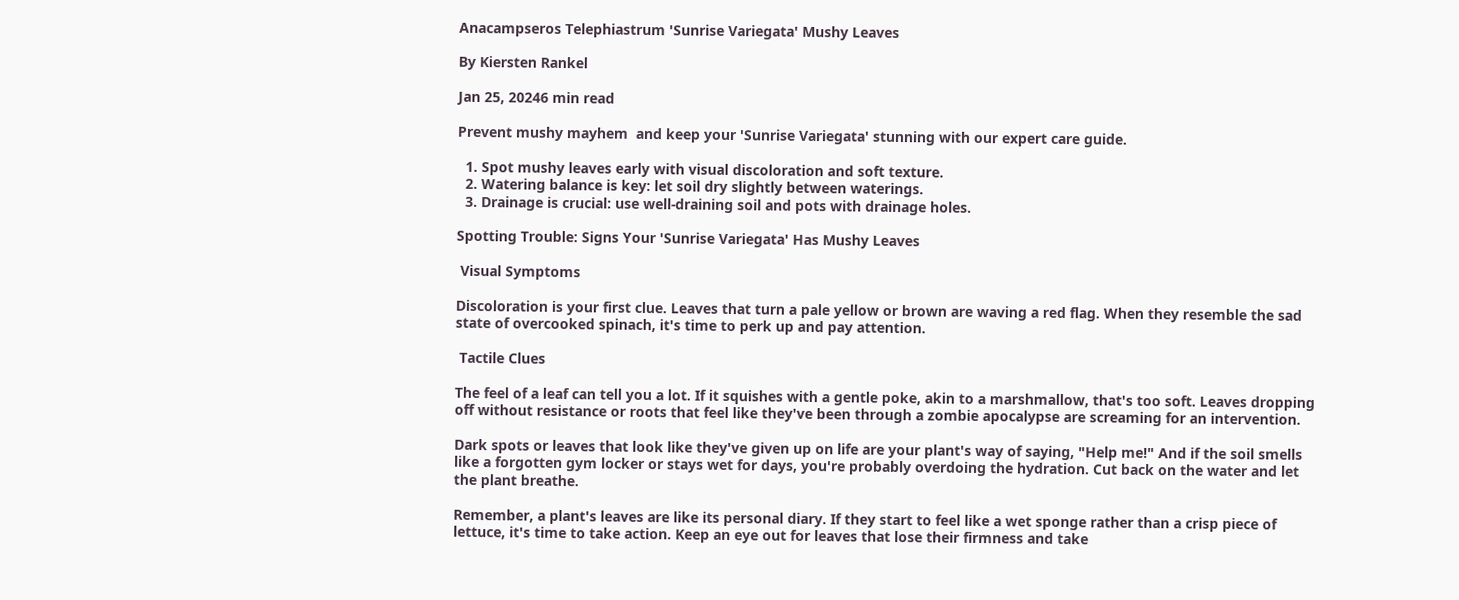Anacampseros Telephiastrum 'Sunrise Variegata' Mushy Leaves

By Kiersten Rankel

Jan 25, 20246 min read

Prevent mushy mayhem  and keep your 'Sunrise Variegata' stunning with our expert care guide.

  1. Spot mushy leaves early with visual discoloration and soft texture.
  2. Watering balance is key: let soil dry slightly between waterings.
  3. Drainage is crucial: use well-draining soil and pots with drainage holes.

Spotting Trouble: Signs Your 'Sunrise Variegata' Has Mushy Leaves

 Visual Symptoms

Discoloration is your first clue. Leaves that turn a pale yellow or brown are waving a red flag. When they resemble the sad state of overcooked spinach, it's time to perk up and pay attention.

 Tactile Clues

The feel of a leaf can tell you a lot. If it squishes with a gentle poke, akin to a marshmallow, that's too soft. Leaves dropping off without resistance or roots that feel like they've been through a zombie apocalypse are screaming for an intervention.

Dark spots or leaves that look like they've given up on life are your plant's way of saying, "Help me!" And if the soil smells like a forgotten gym locker or stays wet for days, you're probably overdoing the hydration. Cut back on the water and let the plant breathe.

Remember, a plant's leaves are like its personal diary. If they start to feel like a wet sponge rather than a crisp piece of lettuce, it's time to take action. Keep an eye out for leaves that lose their firmness and take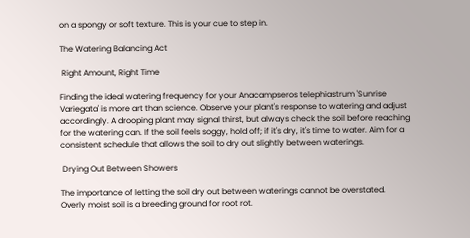on a spongy or soft texture. This is your cue to step in.

The Watering Balancing Act

 Right Amount, Right Time

Finding the ideal watering frequency for your Anacampseros telephiastrum 'Sunrise Variegata' is more art than science. Observe your plant's response to watering and adjust accordingly. A drooping plant may signal thirst, but always check the soil before reaching for the watering can. If the soil feels soggy, hold off; if it's dry, it's time to water. Aim for a consistent schedule that allows the soil to dry out slightly between waterings.

 Drying Out Between Showers

The importance of letting the soil dry out between waterings cannot be overstated. Overly moist soil is a breeding ground for root rot.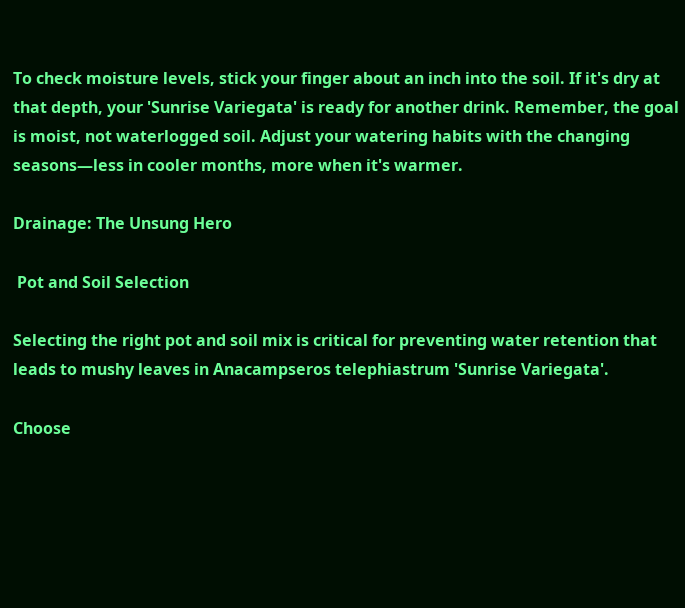To check moisture levels, stick your finger about an inch into the soil. If it's dry at that depth, your 'Sunrise Variegata' is ready for another drink. Remember, the goal is moist, not waterlogged soil. Adjust your watering habits with the changing seasons—less in cooler months, more when it's warmer.

Drainage: The Unsung Hero

 Pot and Soil Selection

Selecting the right pot and soil mix is critical for preventing water retention that leads to mushy leaves in Anacampseros telephiastrum 'Sunrise Variegata'.

Choose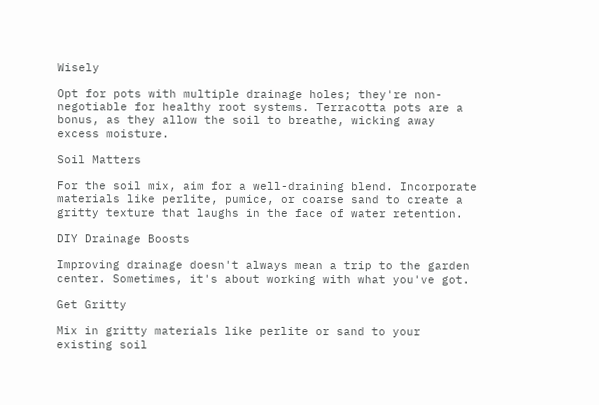Wisely

Opt for pots with multiple drainage holes; they're non-negotiable for healthy root systems. Terracotta pots are a bonus, as they allow the soil to breathe, wicking away excess moisture.

Soil Matters

For the soil mix, aim for a well-draining blend. Incorporate materials like perlite, pumice, or coarse sand to create a gritty texture that laughs in the face of water retention.

DIY Drainage Boosts

Improving drainage doesn't always mean a trip to the garden center. Sometimes, it's about working with what you've got.

Get Gritty

Mix in gritty materials like perlite or sand to your existing soil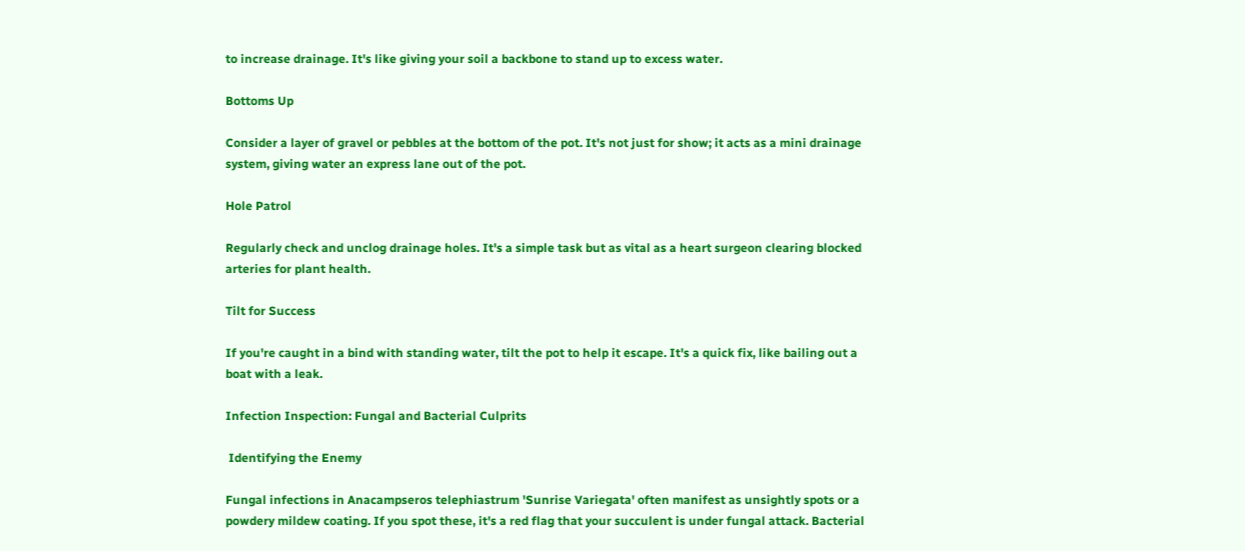to increase drainage. It's like giving your soil a backbone to stand up to excess water.

Bottoms Up

Consider a layer of gravel or pebbles at the bottom of the pot. It's not just for show; it acts as a mini drainage system, giving water an express lane out of the pot.

Hole Patrol

Regularly check and unclog drainage holes. It's a simple task but as vital as a heart surgeon clearing blocked arteries for plant health.

Tilt for Success

If you're caught in a bind with standing water, tilt the pot to help it escape. It's a quick fix, like bailing out a boat with a leak.

Infection Inspection: Fungal and Bacterial Culprits

 Identifying the Enemy

Fungal infections in Anacampseros telephiastrum 'Sunrise Variegata' often manifest as unsightly spots or a powdery mildew coating. If you spot these, it's a red flag that your succulent is under fungal attack. Bacterial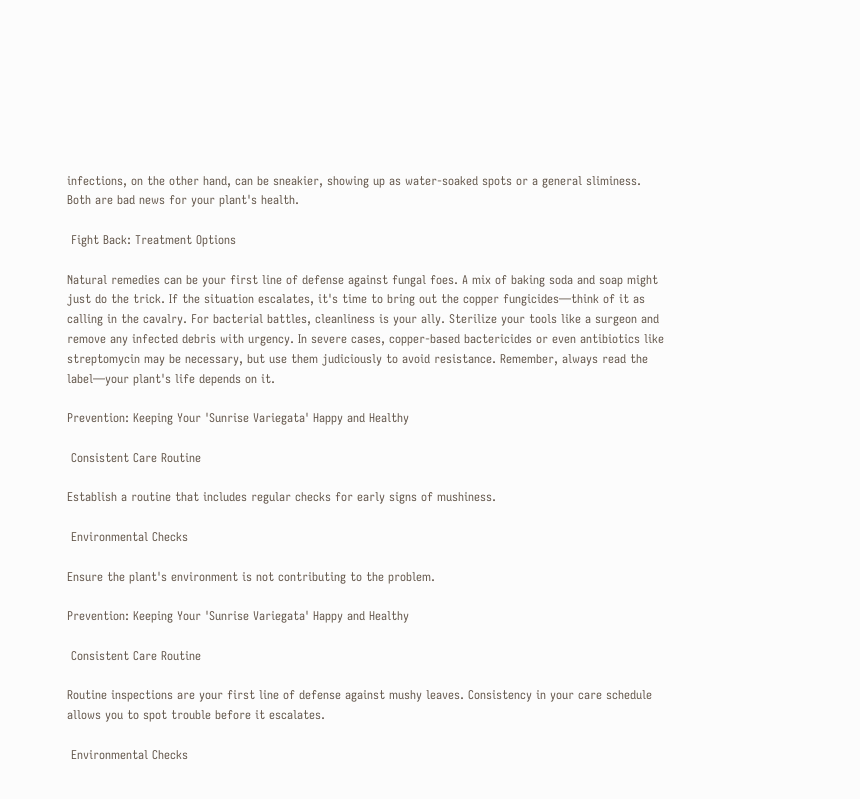infections, on the other hand, can be sneakier, showing up as water-soaked spots or a general sliminess. Both are bad news for your plant's health.

 Fight Back: Treatment Options

Natural remedies can be your first line of defense against fungal foes. A mix of baking soda and soap might just do the trick. If the situation escalates, it's time to bring out the copper fungicides—think of it as calling in the cavalry. For bacterial battles, cleanliness is your ally. Sterilize your tools like a surgeon and remove any infected debris with urgency. In severe cases, copper-based bactericides or even antibiotics like streptomycin may be necessary, but use them judiciously to avoid resistance. Remember, always read the label—your plant's life depends on it.

Prevention: Keeping Your 'Sunrise Variegata' Happy and Healthy

 Consistent Care Routine

Establish a routine that includes regular checks for early signs of mushiness.

 Environmental Checks

Ensure the plant's environment is not contributing to the problem.

Prevention: Keeping Your 'Sunrise Variegata' Happy and Healthy

 Consistent Care Routine

Routine inspections are your first line of defense against mushy leaves. Consistency in your care schedule allows you to spot trouble before it escalates.

 Environmental Checks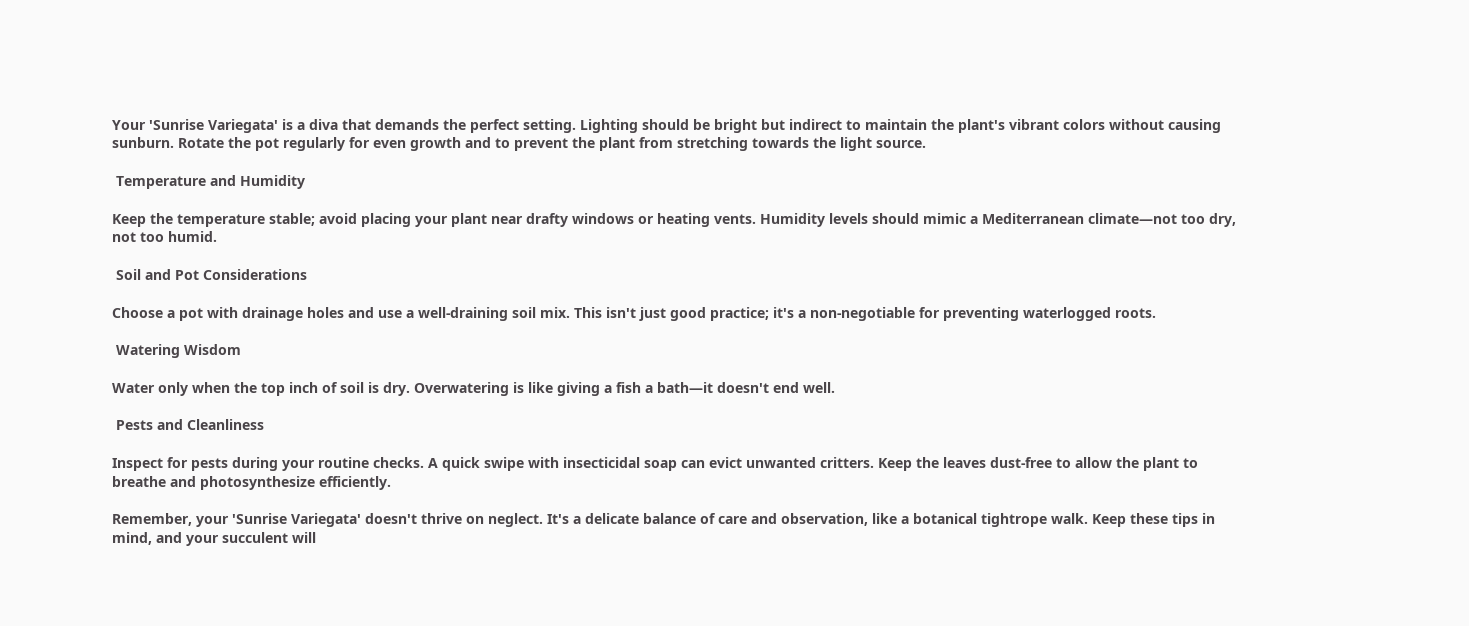Your 'Sunrise Variegata' is a diva that demands the perfect setting. Lighting should be bright but indirect to maintain the plant's vibrant colors without causing sunburn. Rotate the pot regularly for even growth and to prevent the plant from stretching towards the light source.

 Temperature and Humidity

Keep the temperature stable; avoid placing your plant near drafty windows or heating vents. Humidity levels should mimic a Mediterranean climate—not too dry, not too humid.

 Soil and Pot Considerations

Choose a pot with drainage holes and use a well-draining soil mix. This isn't just good practice; it's a non-negotiable for preventing waterlogged roots.

 Watering Wisdom

Water only when the top inch of soil is dry. Overwatering is like giving a fish a bath—it doesn't end well.

 Pests and Cleanliness

Inspect for pests during your routine checks. A quick swipe with insecticidal soap can evict unwanted critters. Keep the leaves dust-free to allow the plant to breathe and photosynthesize efficiently.

Remember, your 'Sunrise Variegata' doesn't thrive on neglect. It's a delicate balance of care and observation, like a botanical tightrope walk. Keep these tips in mind, and your succulent will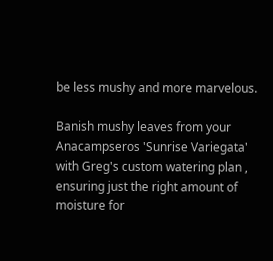be less mushy and more marvelous.

Banish mushy leaves from your Anacampseros 'Sunrise Variegata' with Greg's custom watering plan , ensuring just the right amount of moisture for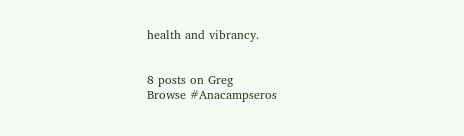health and vibrancy.


8 posts on Greg
Browse #Anacampseros